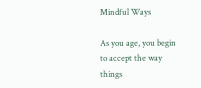Mindful Ways

As you age, you begin to accept the way things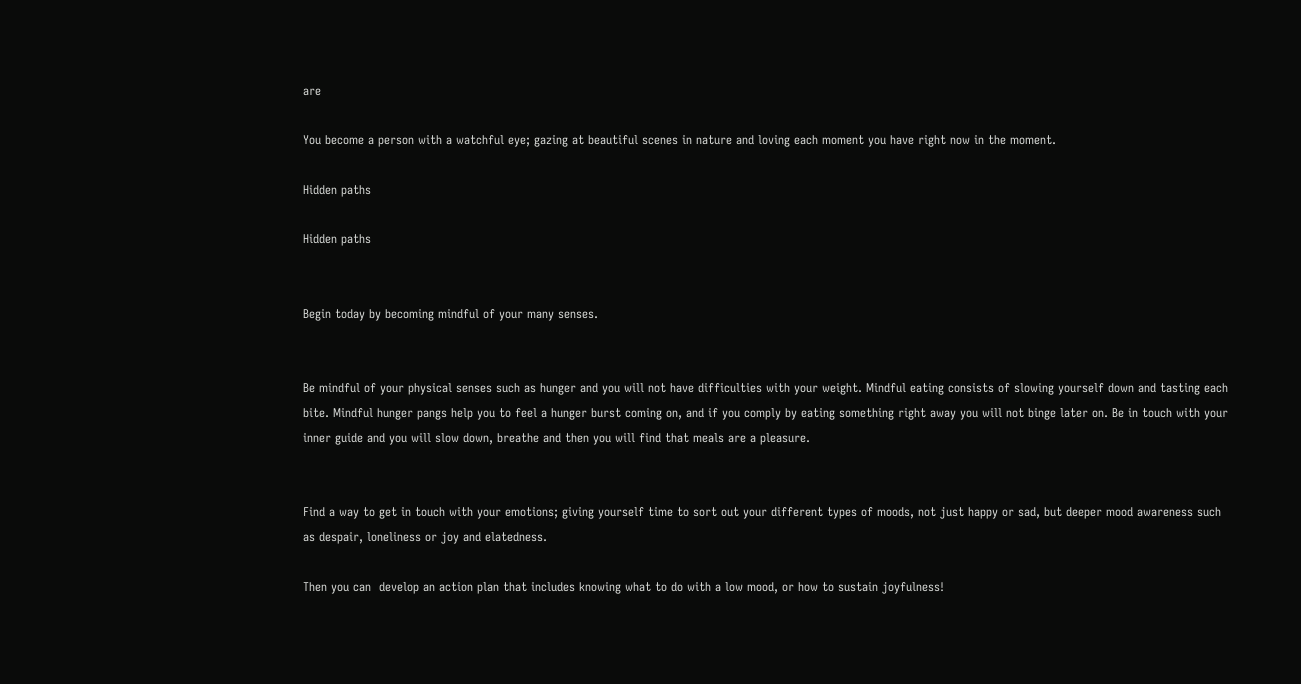are

You become a person with a watchful eye; gazing at beautiful scenes in nature and loving each moment you have right now in the moment.

Hidden paths

Hidden paths


Begin today by becoming mindful of your many senses.


Be mindful of your physical senses such as hunger and you will not have difficulties with your weight. Mindful eating consists of slowing yourself down and tasting each bite. Mindful hunger pangs help you to feel a hunger burst coming on, and if you comply by eating something right away you will not binge later on. Be in touch with your inner guide and you will slow down, breathe and then you will find that meals are a pleasure.


Find a way to get in touch with your emotions; giving yourself time to sort out your different types of moods, not just happy or sad, but deeper mood awareness such as despair, loneliness or joy and elatedness.

Then you can  develop an action plan that includes knowing what to do with a low mood, or how to sustain joyfulness!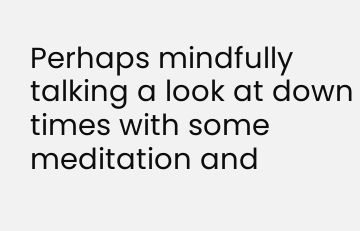Perhaps mindfully talking a look at down times with some meditation and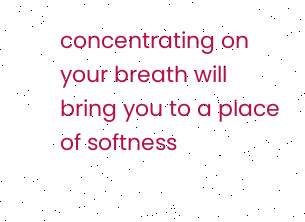concentrating on your breath will bring you to a place of softness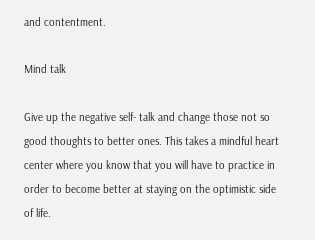and contentment.

Mind talk

Give up the negative self- talk and change those not so good thoughts to better ones. This takes a mindful heart center where you know that you will have to practice in order to become better at staying on the optimistic side of life.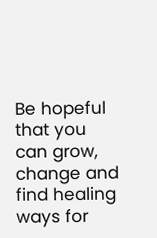Be hopeful that you can grow, change and find healing ways for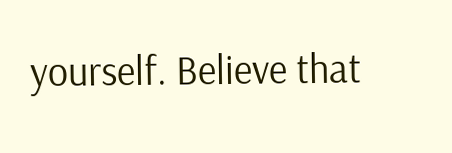yourself. Believe that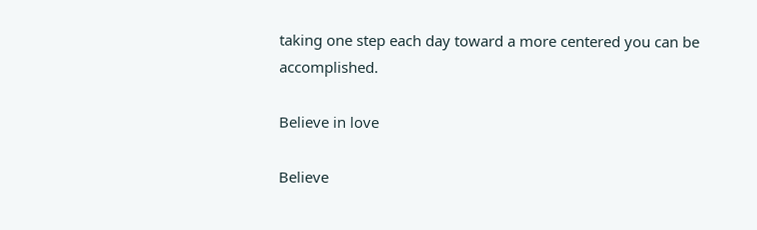taking one step each day toward a more centered you can be accomplished.

Believe in love

Believe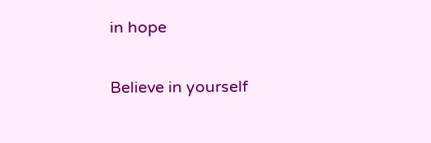in hope

Believe in yourself